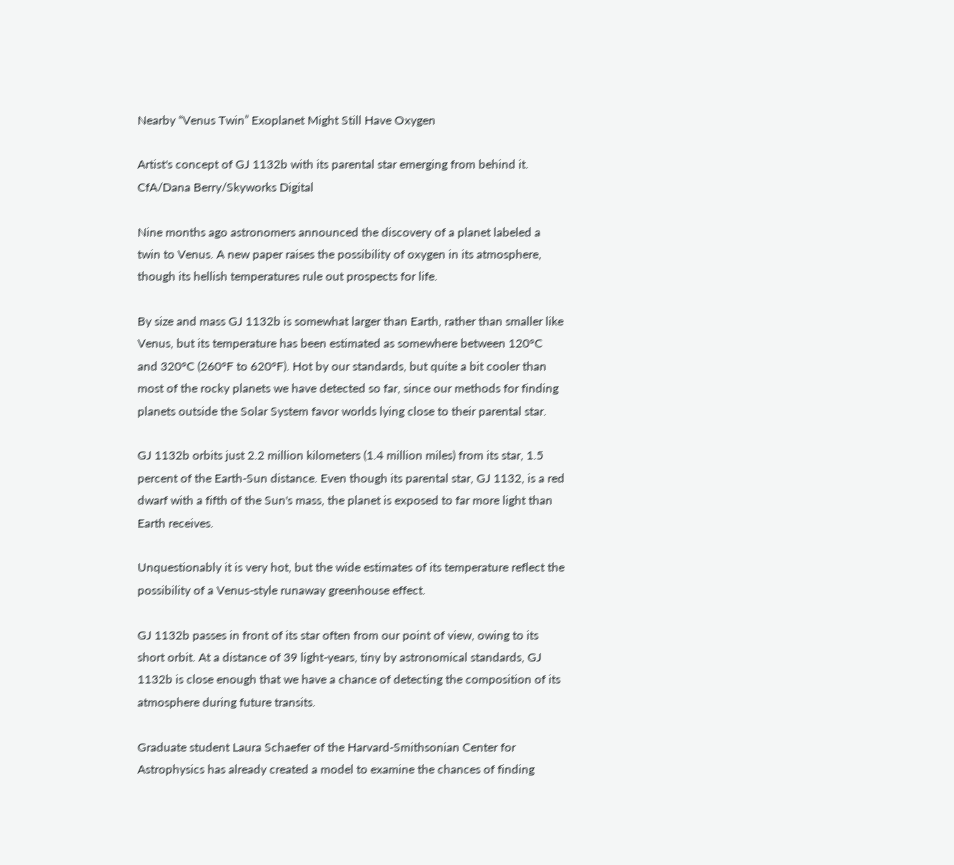Nearby “Venus Twin” Exoplanet Might Still Have Oxygen

Artist's concept of GJ 1132b with its parental star emerging from behind it. CfA/Dana Berry/Skyworks Digital

Nine months ago astronomers announced the discovery of a planet labeled a twin to Venus. A new paper raises the possibility of oxygen in its atmosphere, though its hellish temperatures rule out prospects for life.

By size and mass GJ 1132b is somewhat larger than Earth, rather than smaller like Venus, but its temperature has been estimated as somewhere between 120°C and 320°C (260°F to 620°F). Hot by our standards, but quite a bit cooler than most of the rocky planets we have detected so far, since our methods for finding planets outside the Solar System favor worlds lying close to their parental star.

GJ 1132b orbits just 2.2 million kilometers (1.4 million miles) from its star, 1.5 percent of the Earth-Sun distance. Even though its parental star, GJ 1132, is a red dwarf with a fifth of the Sun's mass, the planet is exposed to far more light than Earth receives.

Unquestionably it is very hot, but the wide estimates of its temperature reflect the possibility of a Venus-style runaway greenhouse effect.

GJ 1132b passes in front of its star often from our point of view, owing to its short orbit. At a distance of 39 light-years, tiny by astronomical standards, GJ 1132b is close enough that we have a chance of detecting the composition of its atmosphere during future transits.

Graduate student Laura Schaefer of the Harvard-Smithsonian Center for Astrophysics has already created a model to examine the chances of finding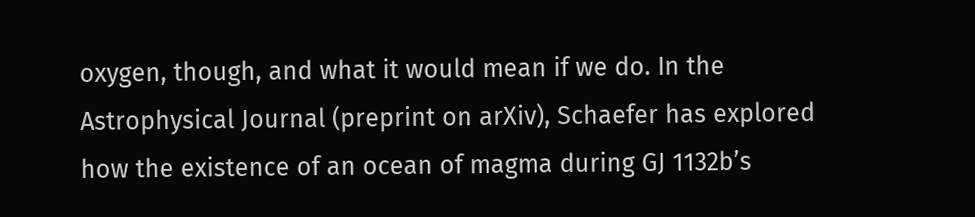oxygen, though, and what it would mean if we do. In the Astrophysical Journal (preprint on arXiv), Schaefer has explored how the existence of an ocean of magma during GJ 1132b’s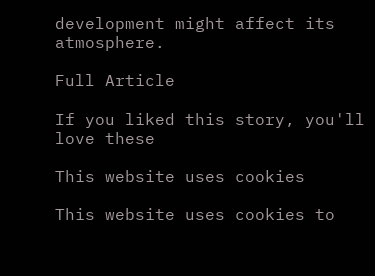development might affect its atmosphere.

Full Article

If you liked this story, you'll love these

This website uses cookies

This website uses cookies to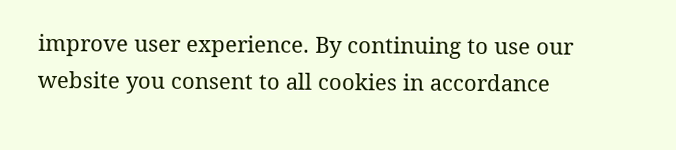improve user experience. By continuing to use our website you consent to all cookies in accordance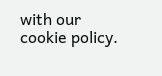with our cookie policy.